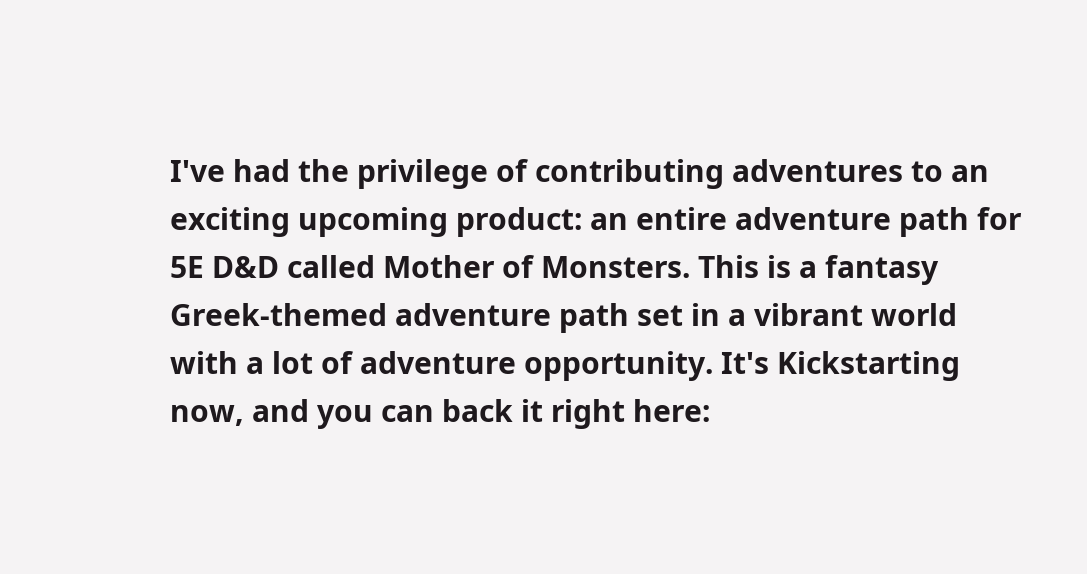I've had the privilege of contributing adventures to an exciting upcoming product: an entire adventure path for 5E D&D called Mother of Monsters. This is a fantasy Greek-themed adventure path set in a vibrant world with a lot of adventure opportunity. It's Kickstarting now, and you can back it right here: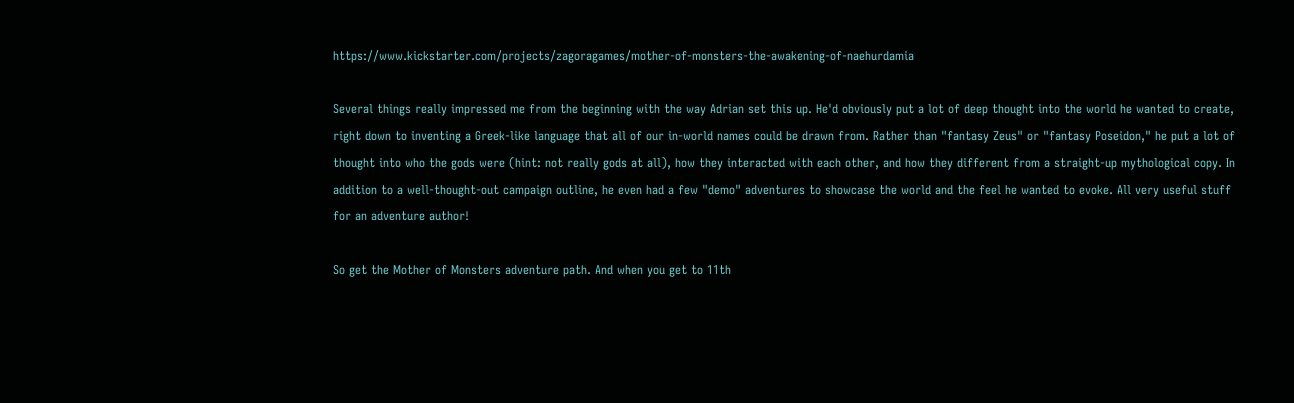https://www.kickstarter.com/projects/zagoragames/mother-of-monsters-the-awakening-of-naehurdamia

Several things really impressed me from the beginning with the way Adrian set this up. He'd obviously put a lot of deep thought into the world he wanted to create, right down to inventing a Greek-like language that all of our in-world names could be drawn from. Rather than "fantasy Zeus" or "fantasy Poseidon," he put a lot of thought into who the gods were (hint: not really gods at all), how they interacted with each other, and how they different from a straight-up mythological copy. In addition to a well-thought-out campaign outline, he even had a few "demo" adventures to showcase the world and the feel he wanted to evoke. All very useful stuff for an adventure author!

So get the Mother of Monsters adventure path. And when you get to 11th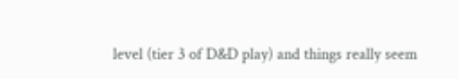level (tier 3 of D&D play) and things really seem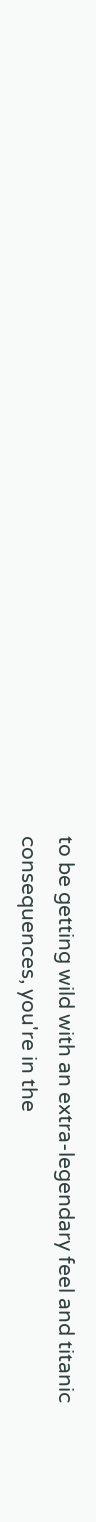to be getting wild with an extra-legendary feel and titanic consequences, you're in the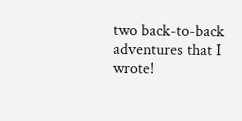two back-to-back adventures that I wrote!